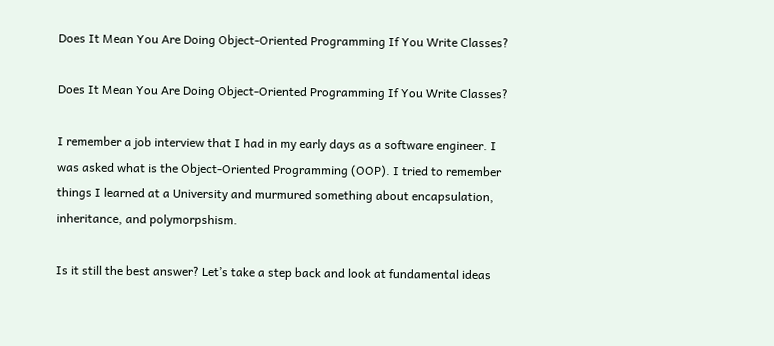Does It Mean You Are Doing Object-Oriented Programming If You Write Classes?

Does It Mean You Are Doing Object-Oriented Programming If You Write Classes?

I remember a job interview that I had in my early days as a software engineer. I was asked what is the Object-Oriented Programming (OOP). I tried to remember things I learned at a University and murmured something about encapsulation, inheritance, and polymorpshism.

Is it still the best answer? Let’s take a step back and look at fundamental ideas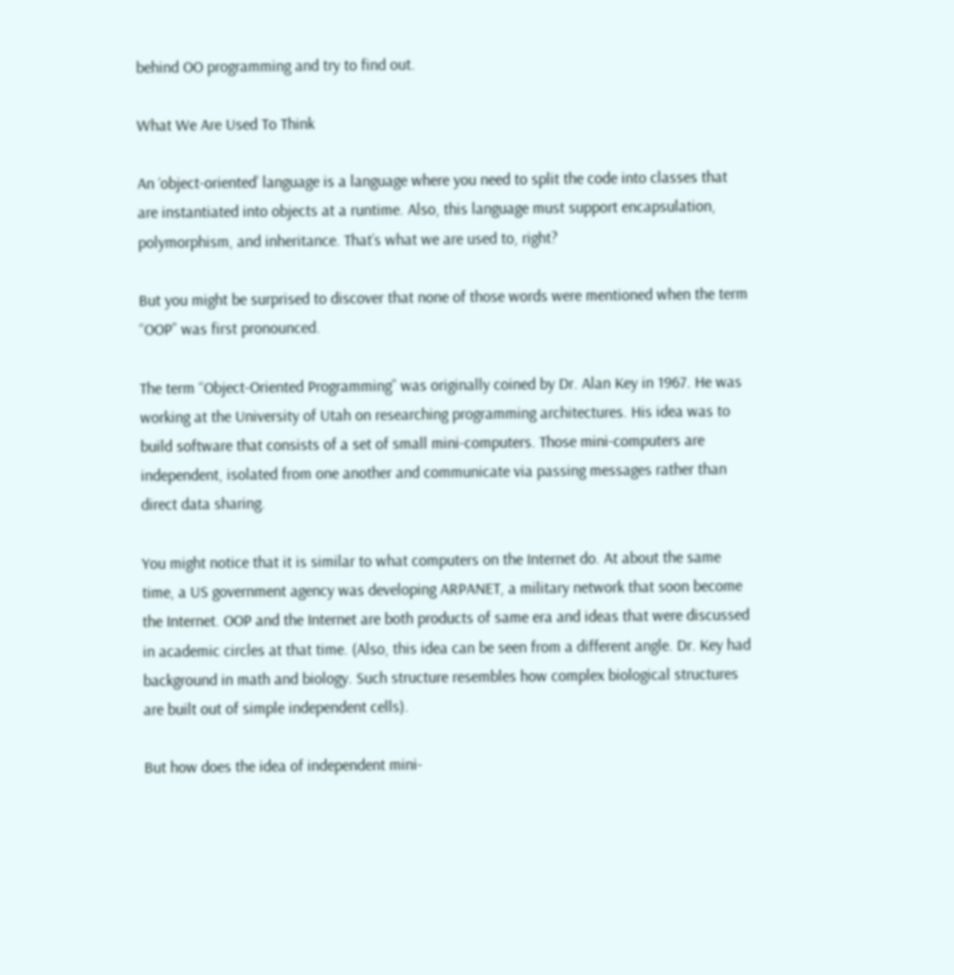behind OO programming and try to find out.

What We Are Used To Think

An ‘object-oriented’ language is a language where you need to split the code into classes that are instantiated into objects at a runtime. Also, this language must support encapsulation, polymorphism, and inheritance. That’s what we are used to, right?

But you might be surprised to discover that none of those words were mentioned when the term “OOP” was first pronounced.

The term “Object-Oriented Programming” was originally coined by Dr. Alan Key in 1967. He was working at the University of Utah on researching programming architectures. His idea was to build software that consists of a set of small mini-computers. Those mini-computers are independent, isolated from one another and communicate via passing messages rather than direct data sharing.

You might notice that it is similar to what computers on the Internet do. At about the same time, a US government agency was developing ARPANET, a military network that soon become the Internet. OOP and the Internet are both products of same era and ideas that were discussed in academic circles at that time. (Also, this idea can be seen from a different angle. Dr. Key had background in math and biology. Such structure resembles how complex biological structures are built out of simple independent cells).

But how does the idea of independent mini-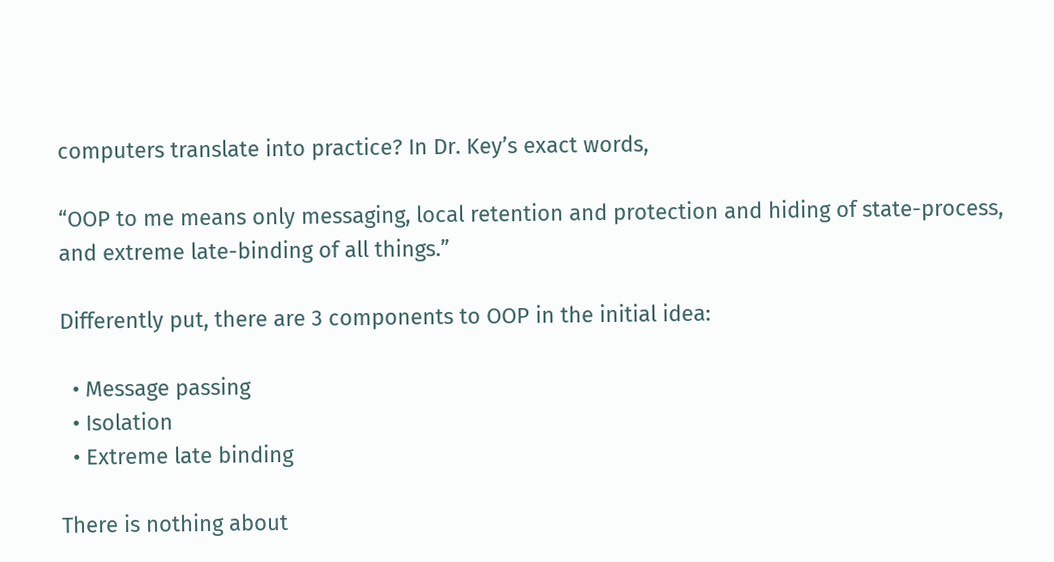computers translate into practice? In Dr. Key’s exact words,

“OOP to me means only messaging, local retention and protection and hiding of state-process, and extreme late-binding of all things.”

Differently put, there are 3 components to OOP in the initial idea:

  • Message passing
  • Isolation
  • Extreme late binding

There is nothing about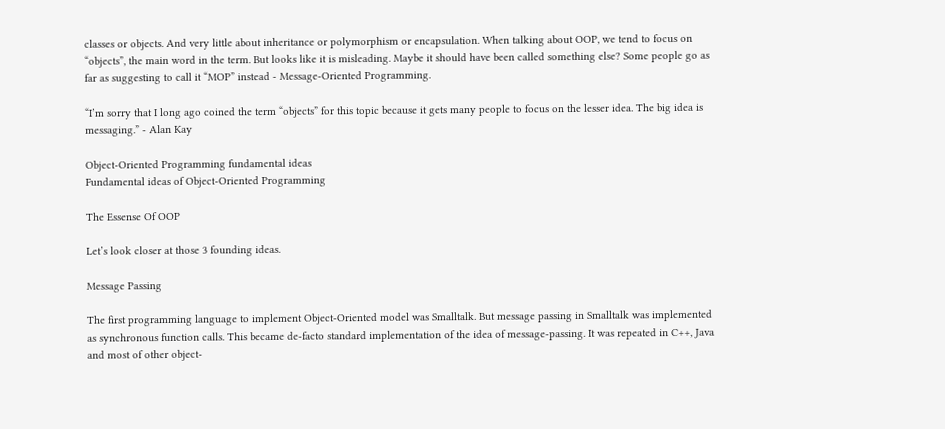classes or objects. And very little about inheritance or polymorphism or encapsulation. When talking about OOP, we tend to focus on “objects”, the main word in the term. But looks like it is misleading. Maybe it should have been called something else? Some people go as far as suggesting to call it “MOP” instead - Message-Oriented Programming.

“I’m sorry that I long ago coined the term “objects” for this topic because it gets many people to focus on the lesser idea. The big idea is messaging.” - Alan Kay

Object-Oriented Programming fundamental ideas
Fundamental ideas of Object-Oriented Programming

The Essense Of OOP

Let’s look closer at those 3 founding ideas.

Message Passing

The first programming language to implement Object-Oriented model was Smalltalk. But message passing in Smalltalk was implemented as synchronous function calls. This became de-facto standard implementation of the idea of message-passing. It was repeated in C++, Java and most of other object-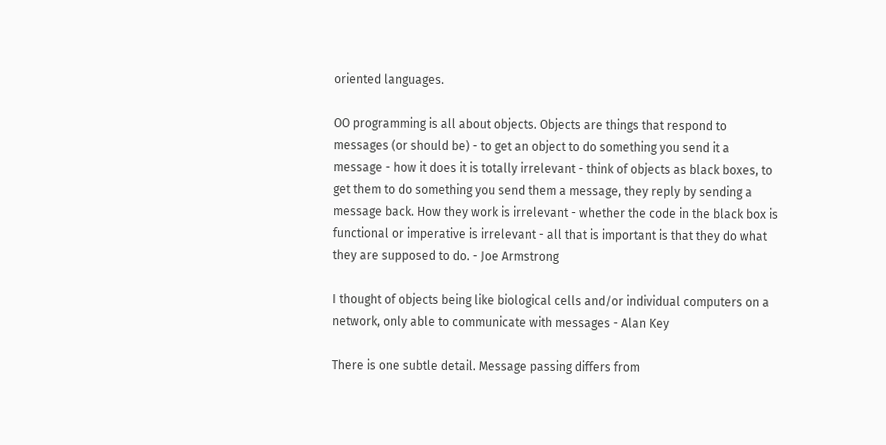oriented languages.

OO programming is all about objects. Objects are things that respond to messages (or should be) - to get an object to do something you send it a message - how it does it is totally irrelevant - think of objects as black boxes, to get them to do something you send them a message, they reply by sending a message back. How they work is irrelevant - whether the code in the black box is functional or imperative is irrelevant - all that is important is that they do what they are supposed to do. - Joe Armstrong

I thought of objects being like biological cells and/or individual computers on a network, only able to communicate with messages - Alan Key

There is one subtle detail. Message passing differs from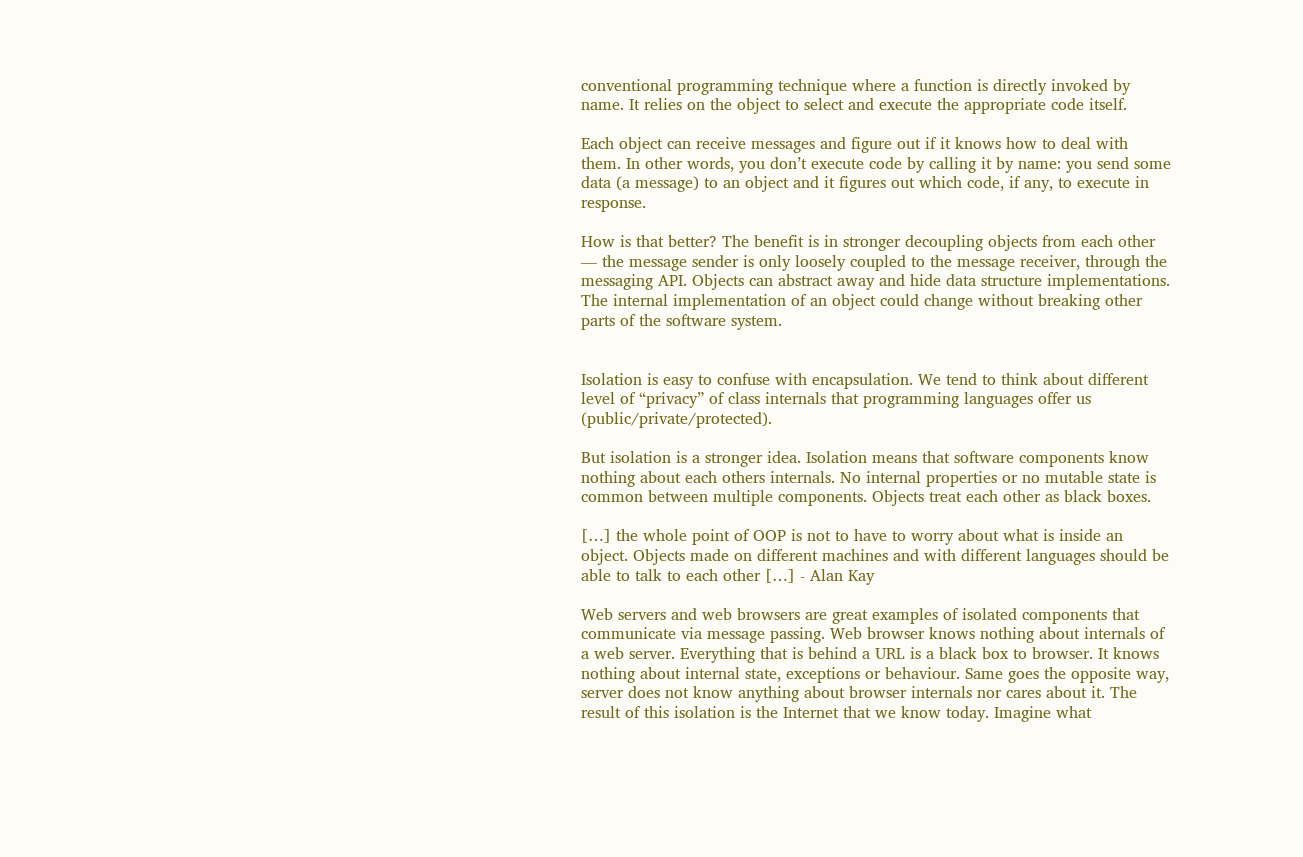conventional programming technique where a function is directly invoked by name. It relies on the object to select and execute the appropriate code itself.

Each object can receive messages and figure out if it knows how to deal with them. In other words, you don’t execute code by calling it by name: you send some data (a message) to an object and it figures out which code, if any, to execute in response.

How is that better? The benefit is in stronger decoupling objects from each other — the message sender is only loosely coupled to the message receiver, through the messaging API. Objects can abstract away and hide data structure implementations. The internal implementation of an object could change without breaking other parts of the software system.


Isolation is easy to confuse with encapsulation. We tend to think about different level of “privacy” of class internals that programming languages offer us (public/private/protected).

But isolation is a stronger idea. Isolation means that software components know nothing about each others internals. No internal properties or no mutable state is common between multiple components. Objects treat each other as black boxes.

[…] the whole point of OOP is not to have to worry about what is inside an object. Objects made on different machines and with different languages should be able to talk to each other […] - Alan Kay

Web servers and web browsers are great examples of isolated components that communicate via message passing. Web browser knows nothing about internals of a web server. Everything that is behind a URL is a black box to browser. It knows nothing about internal state, exceptions or behaviour. Same goes the opposite way, server does not know anything about browser internals nor cares about it. The result of this isolation is the Internet that we know today. Imagine what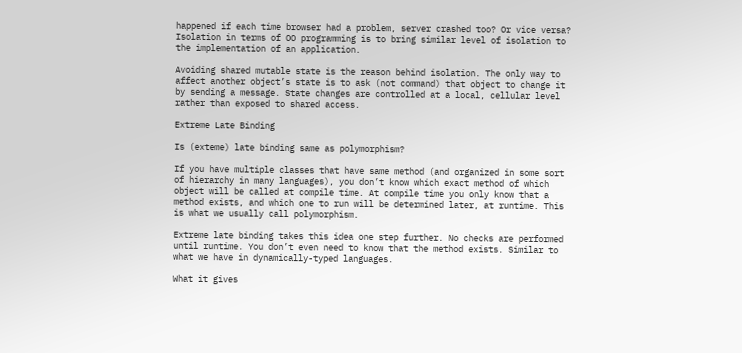happened if each time browser had a problem, server crashed too? Or vice versa? Isolation in terms of OO programming is to bring similar level of isolation to the implementation of an application.

Avoiding shared mutable state is the reason behind isolation. The only way to affect another object’s state is to ask (not command) that object to change it by sending a message. State changes are controlled at a local, cellular level rather than exposed to shared access.

Extreme Late Binding

Is (exteme) late binding same as polymorphism?

If you have multiple classes that have same method (and organized in some sort of hierarchy in many languages), you don’t know which exact method of which object will be called at compile time. At compile time you only know that a method exists, and which one to run will be determined later, at runtime. This is what we usually call polymorphism.

Extreme late binding takes this idea one step further. No checks are performed until runtime. You don’t even need to know that the method exists. Similar to what we have in dynamically-typed languages.

What it gives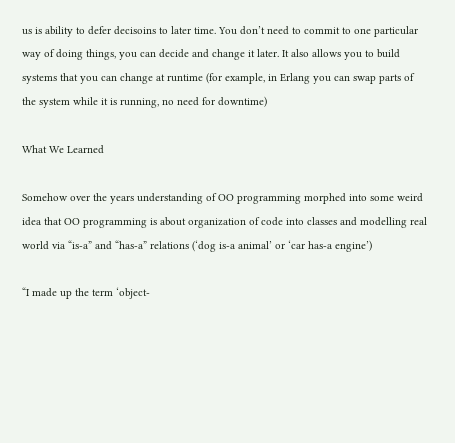us is ability to defer decisoins to later time. You don’t need to commit to one particular way of doing things, you can decide and change it later. It also allows you to build systems that you can change at runtime (for example, in Erlang you can swap parts of the system while it is running, no need for downtime)

What We Learned

Somehow over the years understanding of OO programming morphed into some weird idea that OO programming is about organization of code into classes and modelling real world via “is-a” and “has-a” relations (‘dog is-a animal’ or ‘car has-a engine’)

“I made up the term ‘object-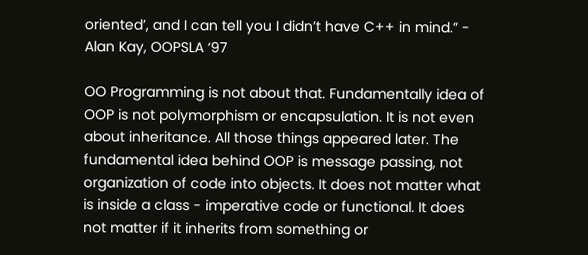oriented’, and I can tell you I didn’t have C++ in mind.” - Alan Kay, OOPSLA ‘97

OO Programming is not about that. Fundamentally idea of OOP is not polymorphism or encapsulation. It is not even about inheritance. All those things appeared later. The fundamental idea behind OOP is message passing, not organization of code into objects. It does not matter what is inside a class - imperative code or functional. It does not matter if it inherits from something or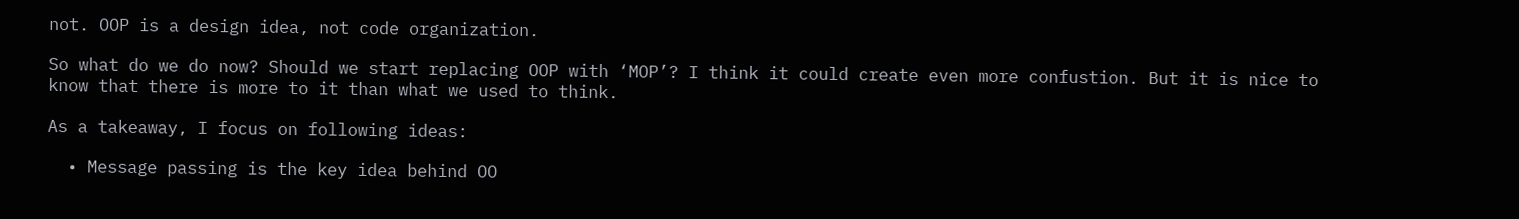not. OOP is a design idea, not code organization.

So what do we do now? Should we start replacing OOP with ‘MOP’? I think it could create even more confustion. But it is nice to know that there is more to it than what we used to think.

As a takeaway, I focus on following ideas:

  • Message passing is the key idea behind OO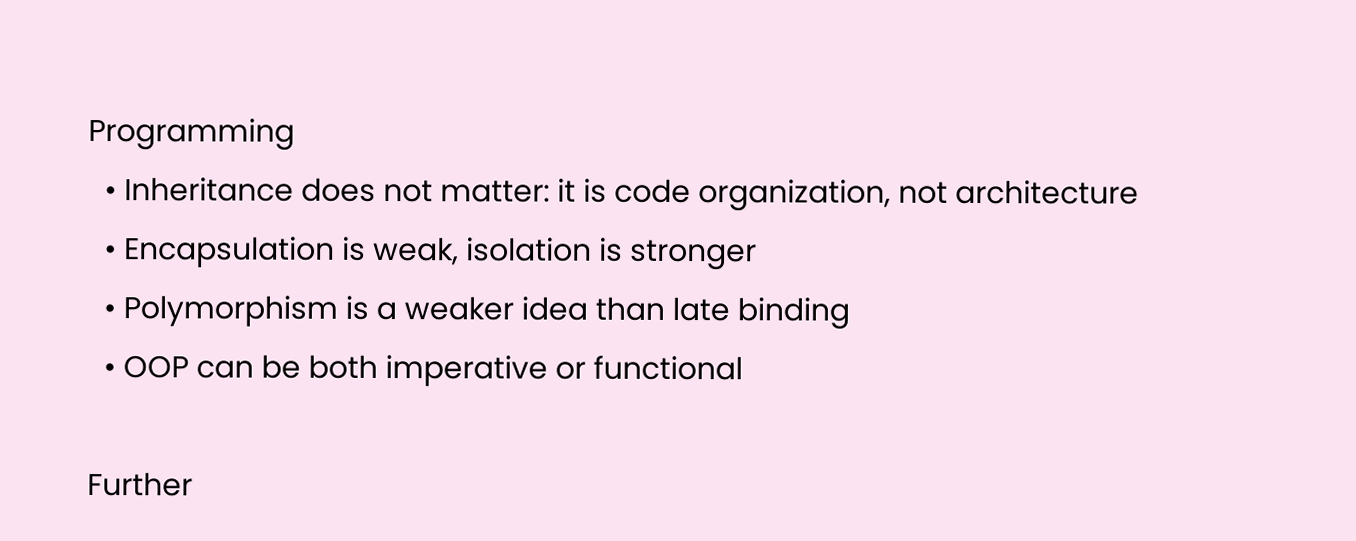Programming
  • Inheritance does not matter: it is code organization, not architecture
  • Encapsulation is weak, isolation is stronger
  • Polymorphism is a weaker idea than late binding
  • OOP can be both imperative or functional

Further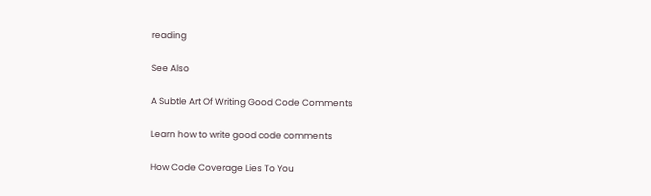reading

See Also

A Subtle Art Of Writing Good Code Comments

Learn how to write good code comments

How Code Coverage Lies To You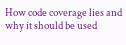How code coverage lies and why it should be used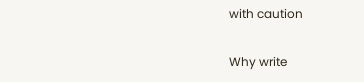with caution

Why write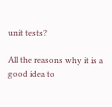unit tests?

All the reasons why it is a good idea to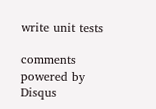write unit tests

comments powered by Disqus